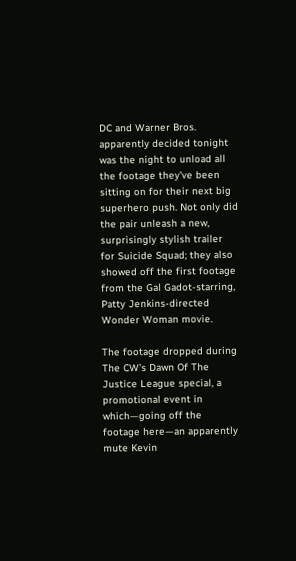DC and Warner Bros. apparently decided tonight was the night to unload all the footage they’ve been sitting on for their next big superhero push. Not only did the pair unleash a new, surprisingly stylish trailer for Suicide Squad; they also showed off the first footage from the Gal Gadot-starring, Patty Jenkins-directed Wonder Woman movie.

The footage dropped during The CW’s Dawn Of The Justice League special, a promotional event in which—going off the footage here—an apparently mute Kevin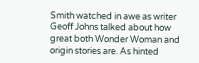Smith watched in awe as writer Geoff Johns talked about how great both Wonder Woman and origin stories are. As hinted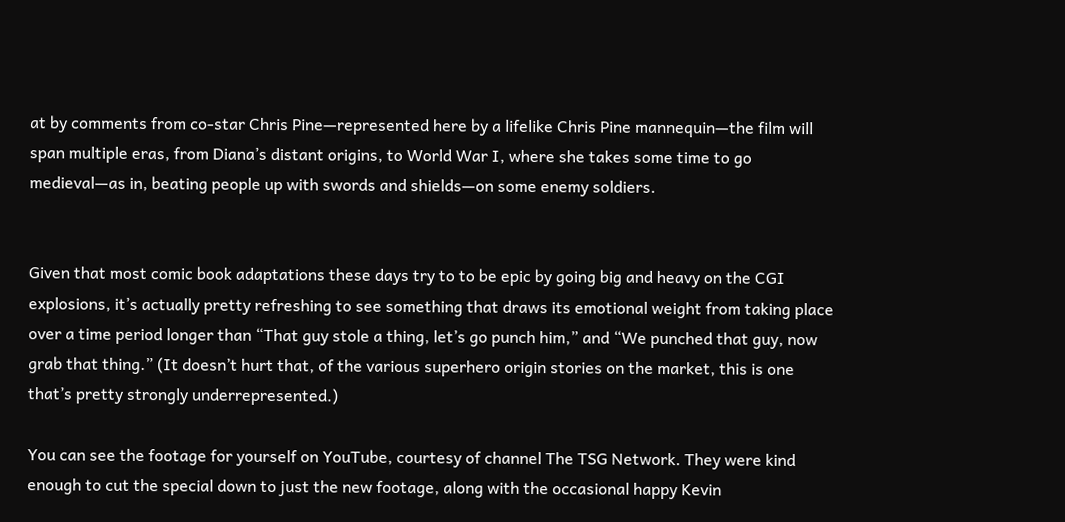at by comments from co-star Chris Pine—represented here by a lifelike Chris Pine mannequin—the film will span multiple eras, from Diana’s distant origins, to World War I, where she takes some time to go medieval—as in, beating people up with swords and shields—on some enemy soldiers.


Given that most comic book adaptations these days try to to be epic by going big and heavy on the CGI explosions, it’s actually pretty refreshing to see something that draws its emotional weight from taking place over a time period longer than “That guy stole a thing, let’s go punch him,” and “We punched that guy, now grab that thing.” (It doesn’t hurt that, of the various superhero origin stories on the market, this is one that’s pretty strongly underrepresented.)

You can see the footage for yourself on YouTube, courtesy of channel The TSG Network. They were kind enough to cut the special down to just the new footage, along with the occasional happy Kevin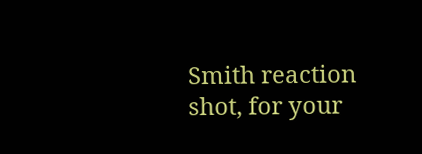Smith reaction shot, for your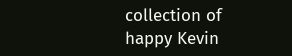collection of happy Kevin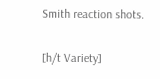Smith reaction shots.

[h/t Variety]